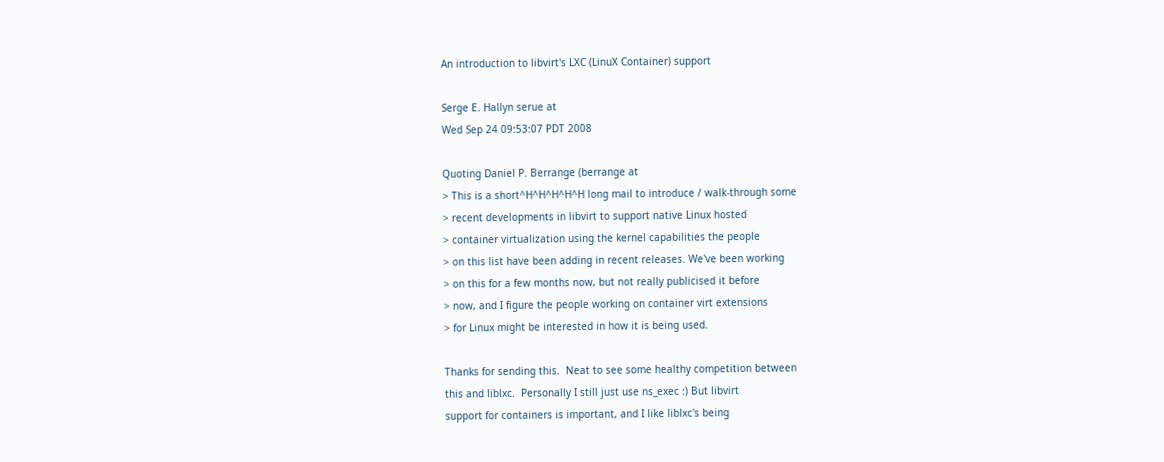An introduction to libvirt's LXC (LinuX Container) support

Serge E. Hallyn serue at
Wed Sep 24 09:53:07 PDT 2008

Quoting Daniel P. Berrange (berrange at
> This is a short^H^H^H^H^H long mail to introduce / walk-through some
> recent developments in libvirt to support native Linux hosted
> container virtualization using the kernel capabilities the people
> on this list have been adding in recent releases. We've been working
> on this for a few months now, but not really publicised it before
> now, and I figure the people working on container virt extensions
> for Linux might be interested in how it is being used.

Thanks for sending this.  Neat to see some healthy competition between
this and liblxc.  Personally I still just use ns_exec :) But libvirt
support for containers is important, and I like liblxc's being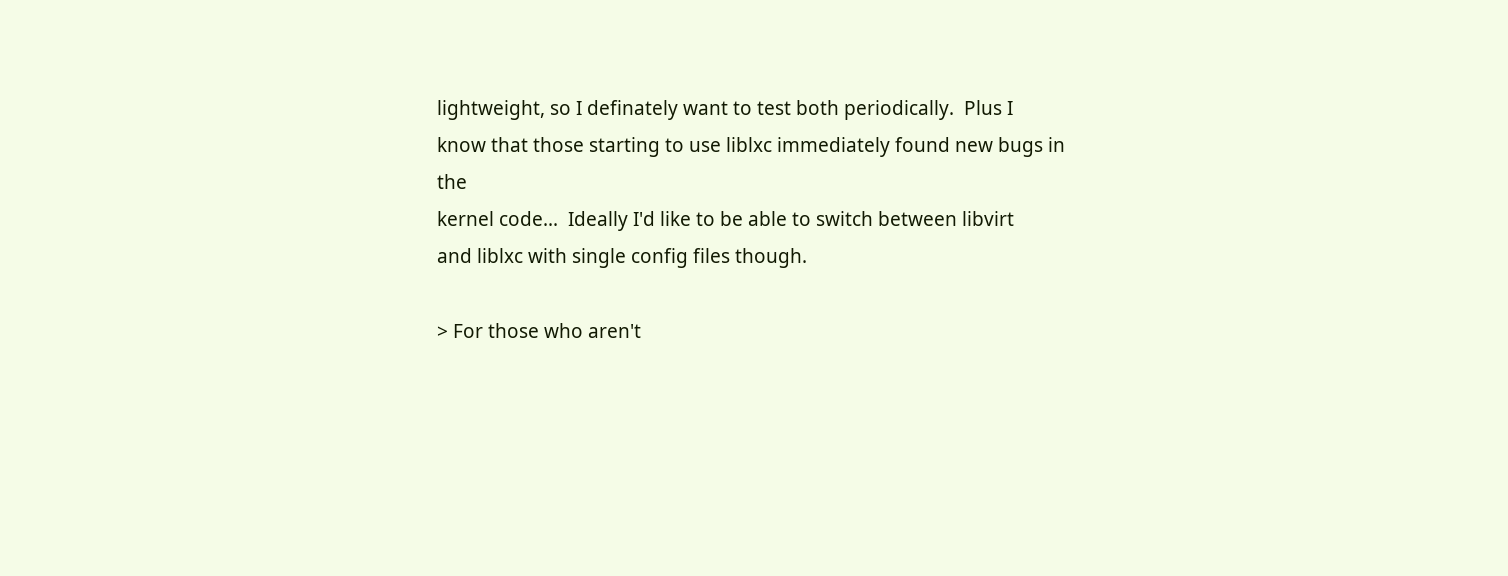lightweight, so I definately want to test both periodically.  Plus I
know that those starting to use liblxc immediately found new bugs in the
kernel code...  Ideally I'd like to be able to switch between libvirt
and liblxc with single config files though.

> For those who aren't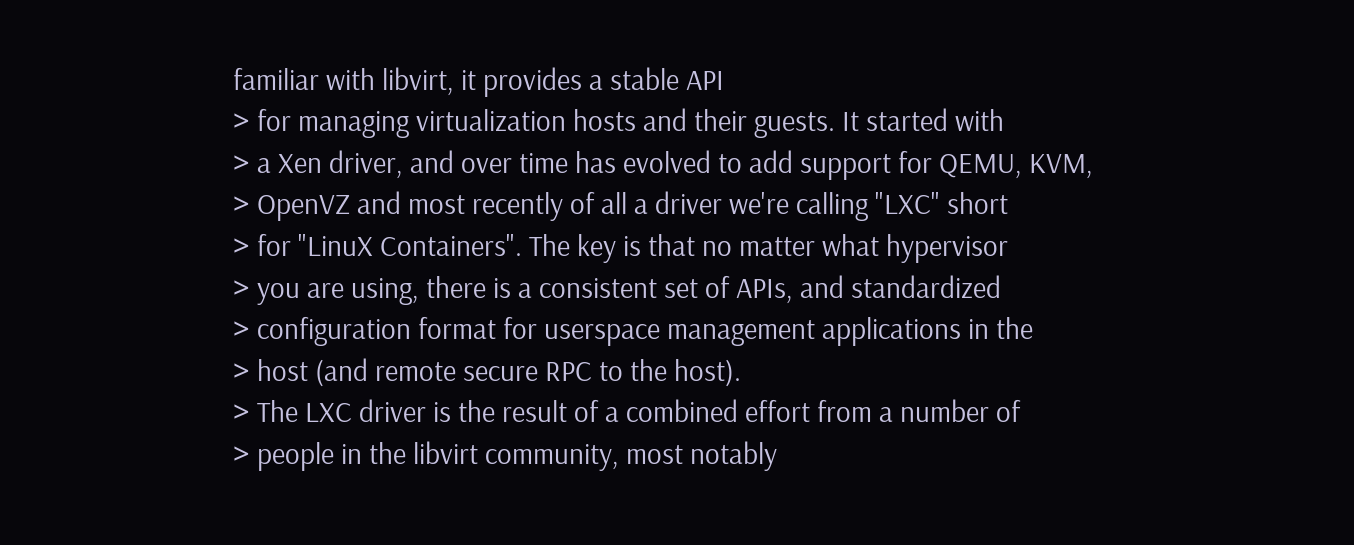familiar with libvirt, it provides a stable API
> for managing virtualization hosts and their guests. It started with
> a Xen driver, and over time has evolved to add support for QEMU, KVM,
> OpenVZ and most recently of all a driver we're calling "LXC" short
> for "LinuX Containers". The key is that no matter what hypervisor
> you are using, there is a consistent set of APIs, and standardized
> configuration format for userspace management applications in the
> host (and remote secure RPC to the host).
> The LXC driver is the result of a combined effort from a number of
> people in the libvirt community, most notably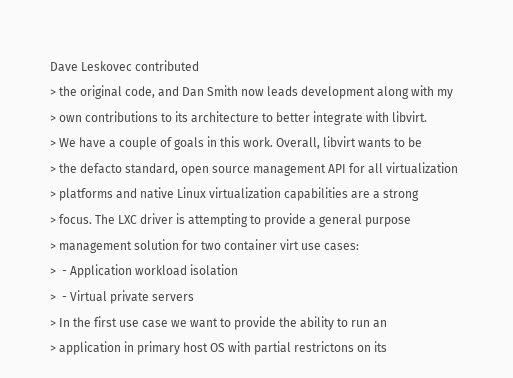Dave Leskovec contributed
> the original code, and Dan Smith now leads development along with my
> own contributions to its architecture to better integrate with libvirt.
> We have a couple of goals in this work. Overall, libvirt wants to be
> the defacto standard, open source management API for all virtualization
> platforms and native Linux virtualization capabilities are a strong
> focus. The LXC driver is attempting to provide a general purpose
> management solution for two container virt use cases:
>  - Application workload isolation
>  - Virtual private servers
> In the first use case we want to provide the ability to run an
> application in primary host OS with partial restrictons on its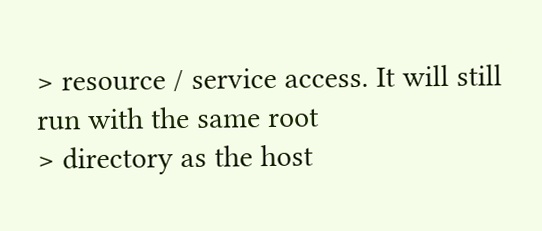> resource / service access. It will still run with the same root
> directory as the host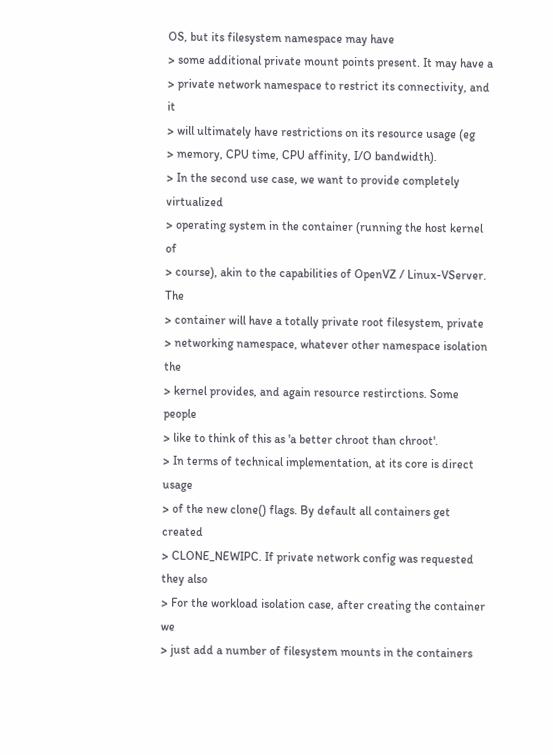OS, but its filesystem namespace may have
> some additional private mount points present. It may have a
> private network namespace to restrict its connectivity, and it
> will ultimately have restrictions on its resource usage (eg
> memory, CPU time, CPU affinity, I/O bandwidth).
> In the second use case, we want to provide completely virtualized
> operating system in the container (running the host kernel of
> course), akin to the capabilities of OpenVZ / Linux-VServer. The
> container will have a totally private root filesystem, private
> networking namespace, whatever other namespace isolation the
> kernel provides, and again resource restirctions. Some people
> like to think of this as 'a better chroot than chroot'.
> In terms of technical implementation, at its core is direct usage
> of the new clone() flags. By default all containers get created
> CLONE_NEWIPC. If private network config was requested they also
> For the workload isolation case, after creating the container we
> just add a number of filesystem mounts in the containers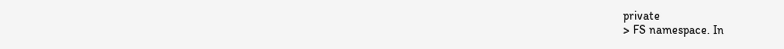private
> FS namespace. In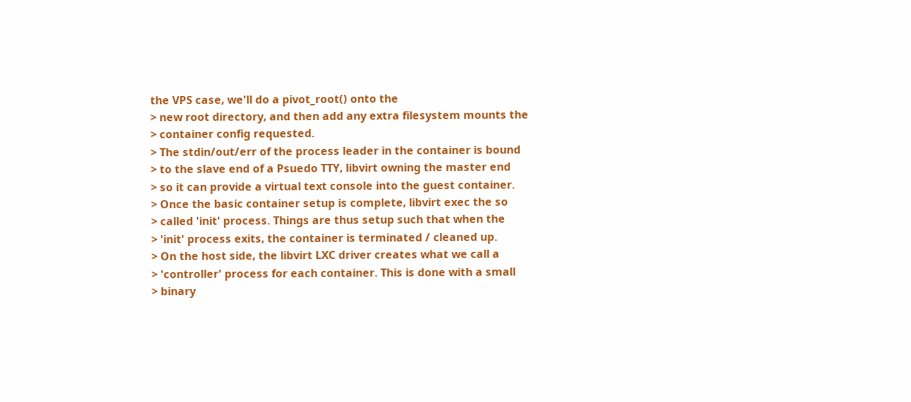the VPS case, we'll do a pivot_root() onto the
> new root directory, and then add any extra filesystem mounts the
> container config requested.
> The stdin/out/err of the process leader in the container is bound
> to the slave end of a Psuedo TTY, libvirt owning the master end
> so it can provide a virtual text console into the guest container.
> Once the basic container setup is complete, libvirt exec the so
> called 'init' process. Things are thus setup such that when the
> 'init' process exits, the container is terminated / cleaned up.
> On the host side, the libvirt LXC driver creates what we call a
> 'controller' process for each container. This is done with a small
> binary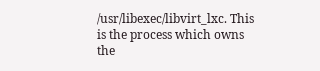/usr/libexec/libvirt_lxc. This is the process which owns the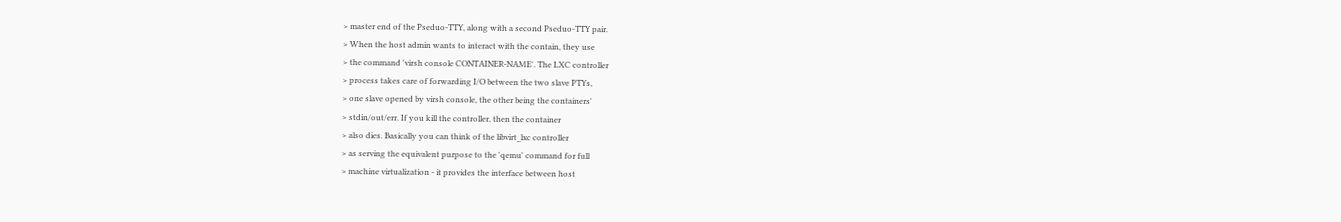> master end of the Pseduo-TTY, along with a second Pseduo-TTY pair.
> When the host admin wants to interact with the contain, they use
> the command 'virsh console CONTAINER-NAME'. The LXC controller
> process takes care of forwarding I/O between the two slave PTYs,
> one slave opened by virsh console, the other being the containers'
> stdin/out/err. If you kill the controller, then the container
> also dies. Basically you can think of the libvirt_lxc controller
> as serving the equivalent purpose to the 'qemu' command for full
> machine virtualization - it provides the interface between host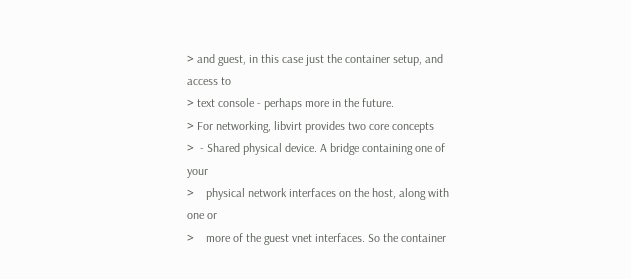> and guest, in this case just the container setup, and access to
> text console - perhaps more in the future.
> For networking, libvirt provides two core concepts
>  - Shared physical device. A bridge containing one of your
>    physical network interfaces on the host, along with one or
>    more of the guest vnet interfaces. So the container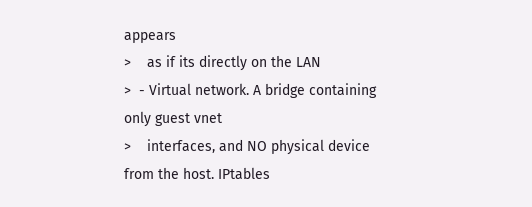appears
>    as if its directly on the LAN
>  - Virtual network. A bridge containing only guest vnet
>    interfaces, and NO physical device from the host. IPtables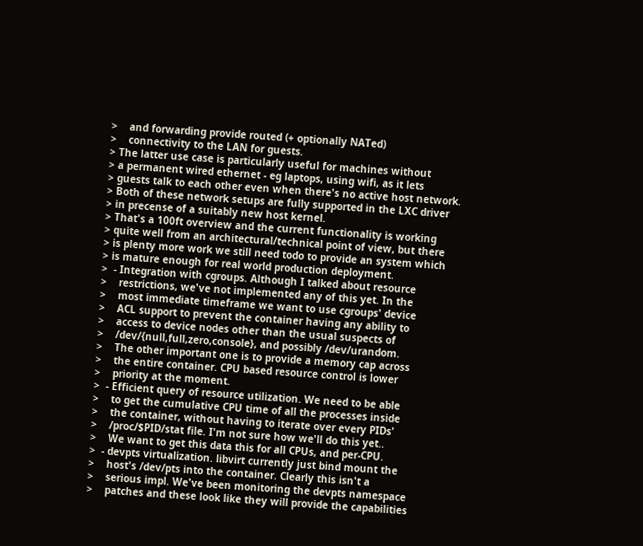>    and forwarding provide routed (+ optionally NATed)
>    connectivity to the LAN for guests.
> The latter use case is particularly useful for machines without
> a permanent wired ethernet - eg laptops, using wifi, as it lets
> guests talk to each other even when there's no active host network.
> Both of these network setups are fully supported in the LXC driver
> in precense of a suitably new host kernel.
> That's a 100ft overview and the current functionality is working
> quite well from an architectural/technical point of view, but there
> is plenty more work we still need todo to provide an system which
> is mature enough for real world production deployment.
>  - Integration with cgroups. Although I talked about resource
>    restrictions, we've not implemented any of this yet. In the
>    most immediate timeframe we want to use cgroups' device
>    ACL support to prevent the container having any ability to
>    access to device nodes other than the usual suspects of
>    /dev/{null,full,zero,console}, and possibly /dev/urandom.
>    The other important one is to provide a memory cap across
>    the entire container. CPU based resource control is lower
>    priority at the moment.
>  - Efficient query of resource utilization. We need to be able
>    to get the cumulative CPU time of all the processes inside
>    the container, without having to iterate over every PIDs'
>    /proc/$PID/stat file. I'm not sure how we'll do this yet..
>    We want to get this data this for all CPUs, and per-CPU.
>  - devpts virtualization. libvirt currently just bind mount the
>    host's /dev/pts into the container. Clearly this isn't a
>    serious impl. We've been monitoring the devpts namespace
>    patches and these look like they will provide the capabilities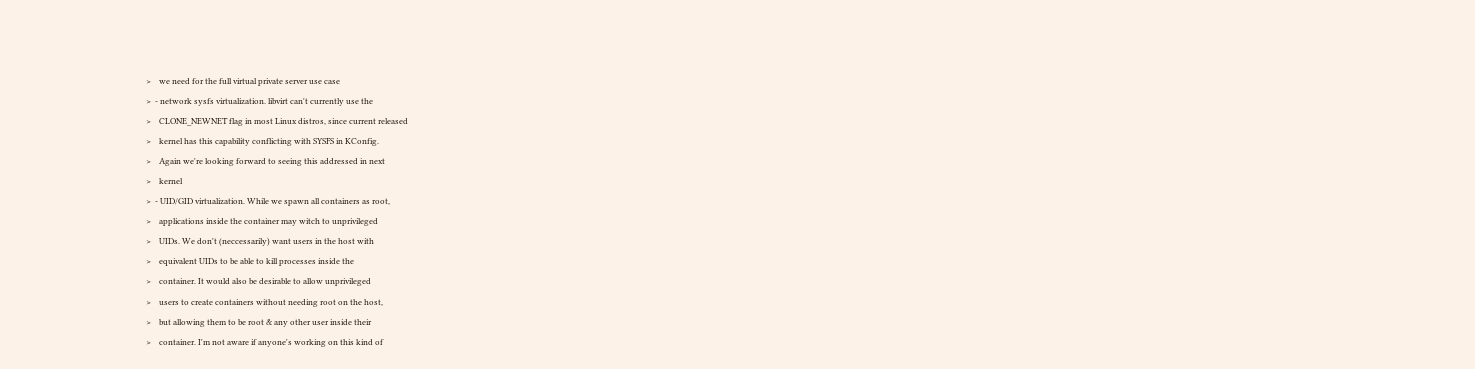>    we need for the full virtual private server use case
>  - network sysfs virtualization. libvirt can't currently use the
>    CLONE_NEWNET flag in most Linux distros, since current released
>    kernel has this capability conflicting with SYSFS in KConfig.
>    Again we're looking forward to seeing this addressed in next
>    kernel
>  - UID/GID virtualization. While we spawn all containers as root,
>    applications inside the container may witch to unprivileged
>    UIDs. We don't (neccessarily) want users in the host with
>    equivalent UIDs to be able to kill processes inside the
>    container. It would also be desirable to allow unprivileged
>    users to create containers without needing root on the host,
>    but allowing them to be root & any other user inside their
>    container. I'm not aware if anyone's working on this kind of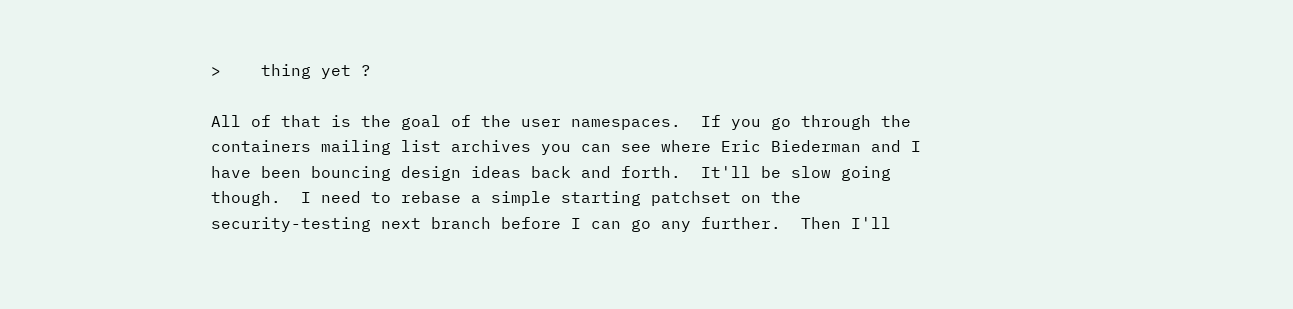>    thing yet ?

All of that is the goal of the user namespaces.  If you go through the
containers mailing list archives you can see where Eric Biederman and I
have been bouncing design ideas back and forth.  It'll be slow going
though.  I need to rebase a simple starting patchset on the
security-testing next branch before I can go any further.  Then I'll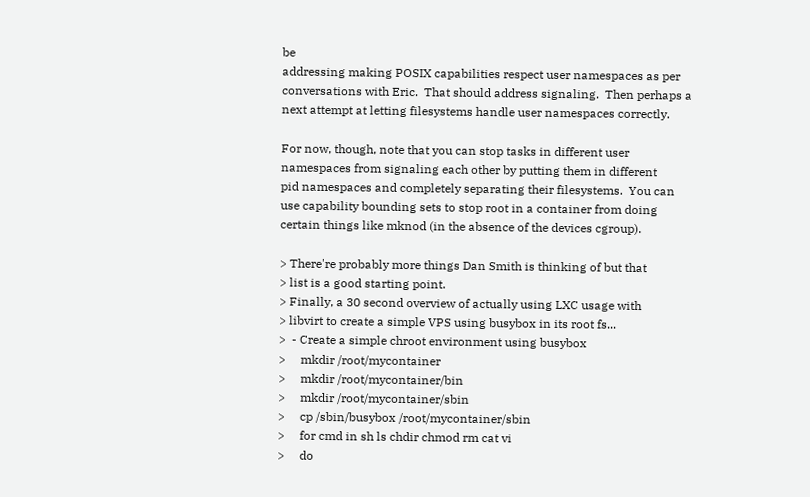be
addressing making POSIX capabilities respect user namespaces as per
conversations with Eric.  That should address signaling.  Then perhaps a
next attempt at letting filesystems handle user namespaces correctly.

For now, though, note that you can stop tasks in different user
namespaces from signaling each other by putting them in different
pid namespaces and completely separating their filesystems.  You can
use capability bounding sets to stop root in a container from doing
certain things like mknod (in the absence of the devices cgroup).

> There're probably more things Dan Smith is thinking of but that
> list is a good starting point.
> Finally, a 30 second overview of actually using LXC usage with
> libvirt to create a simple VPS using busybox in its root fs...
>  - Create a simple chroot environment using busybox
>     mkdir /root/mycontainer
>     mkdir /root/mycontainer/bin
>     mkdir /root/mycontainer/sbin
>     cp /sbin/busybox /root/mycontainer/sbin
>     for cmd in sh ls chdir chmod rm cat vi
>     do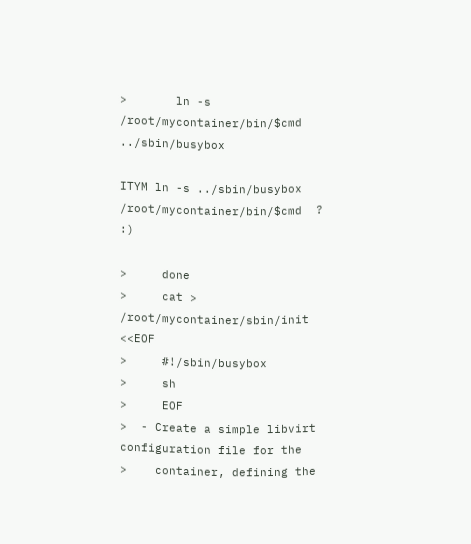>       ln -s /root/mycontainer/bin/$cmd ../sbin/busybox

ITYM ln -s ../sbin/busybox /root/mycontainer/bin/$cmd  ? :)

>     done
>     cat > /root/mycontainer/sbin/init <<EOF
>     #!/sbin/busybox
>     sh
>     EOF
>  - Create a simple libvirt configuration file for the
>    container, defining the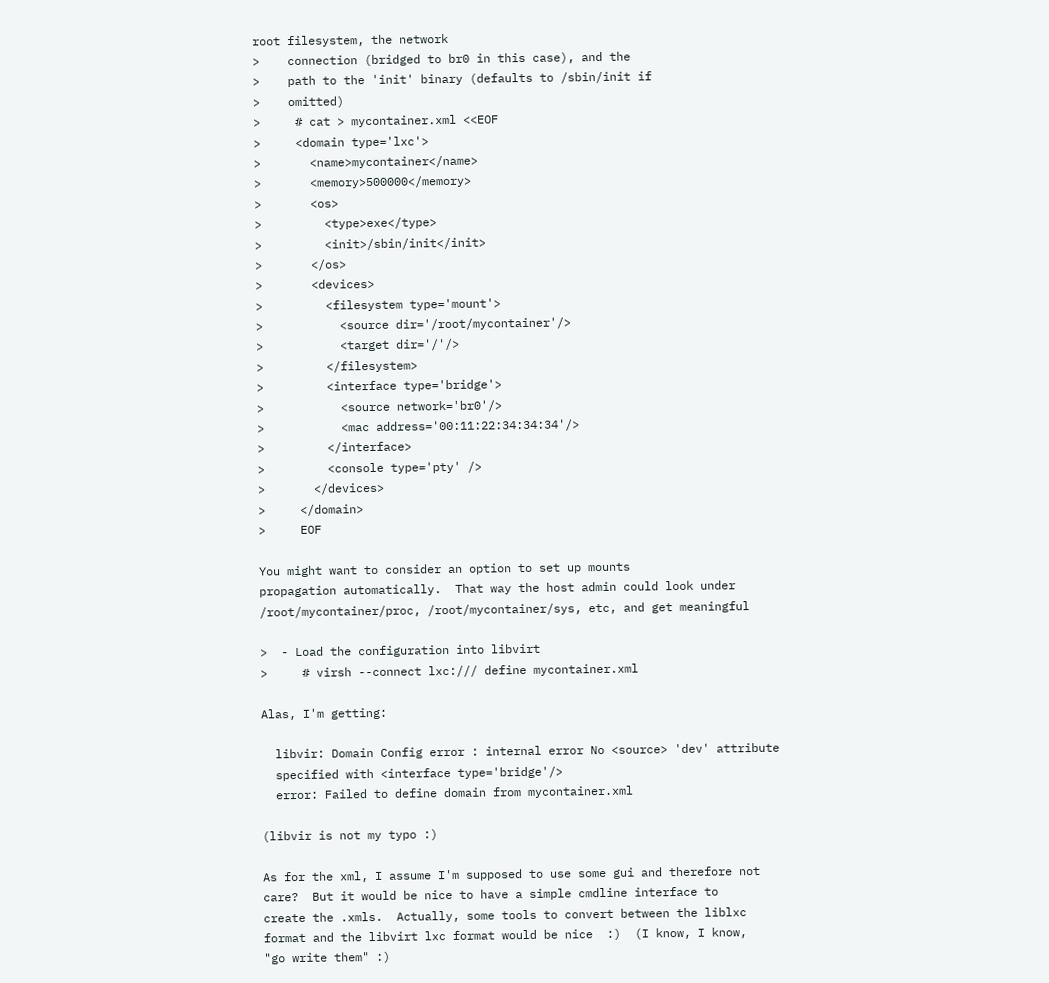root filesystem, the network
>    connection (bridged to br0 in this case), and the
>    path to the 'init' binary (defaults to /sbin/init if
>    omitted)
>     # cat > mycontainer.xml <<EOF
>     <domain type='lxc'>
>       <name>mycontainer</name>
>       <memory>500000</memory>
>       <os>
>         <type>exe</type>
>         <init>/sbin/init</init>
>       </os>
>       <devices>
>         <filesystem type='mount'>
>           <source dir='/root/mycontainer'/>
>           <target dir='/'/>
>         </filesystem>
>         <interface type='bridge'>
>           <source network='br0'/>
>           <mac address='00:11:22:34:34:34'/>
>         </interface>
>         <console type='pty' />
>       </devices>
>     </domain>
>     EOF

You might want to consider an option to set up mounts
propagation automatically.  That way the host admin could look under
/root/mycontainer/proc, /root/mycontainer/sys, etc, and get meaningful

>  - Load the configuration into libvirt
>     # virsh --connect lxc:/// define mycontainer.xml

Alas, I'm getting:

  libvir: Domain Config error : internal error No <source> 'dev' attribute
  specified with <interface type='bridge'/>
  error: Failed to define domain from mycontainer.xml

(libvir is not my typo :)

As for the xml, I assume I'm supposed to use some gui and therefore not
care?  But it would be nice to have a simple cmdline interface to
create the .xmls.  Actually, some tools to convert between the liblxc
format and the libvirt lxc format would be nice  :)  (I know, I know,
"go write them" :)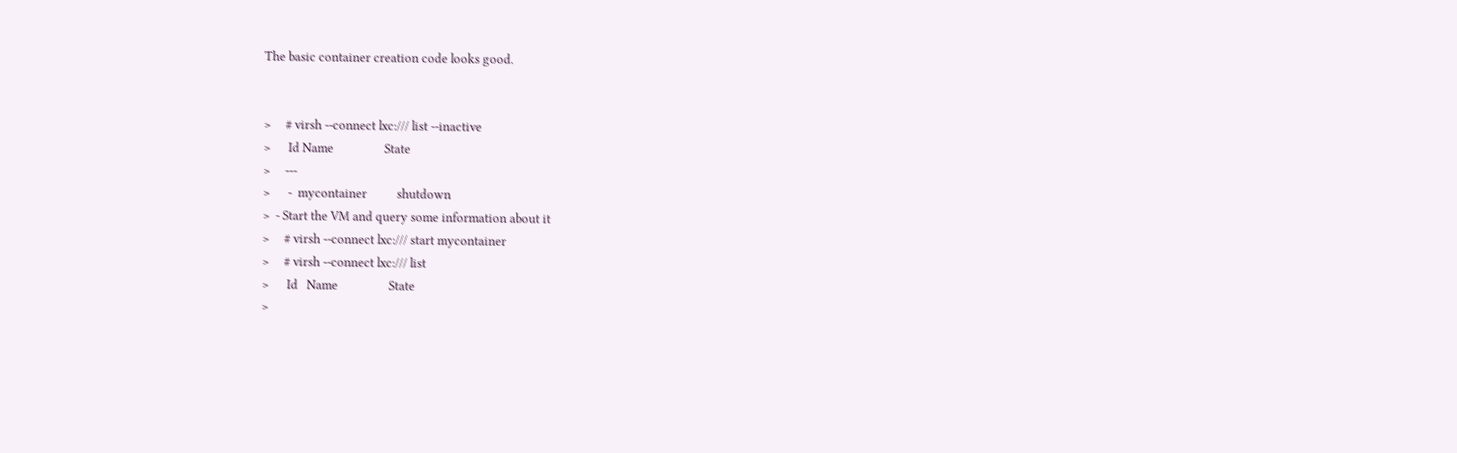The basic container creation code looks good.


>     # virsh --connect lxc:/// list --inactive
>      Id Name                 State
>     ---
>      -  mycontainer          shutdown
>  - Start the VM and query some information about it
>     # virsh --connect lxc:/// start mycontainer
>     # virsh --connect lxc:/// list
>      Id   Name                 State
>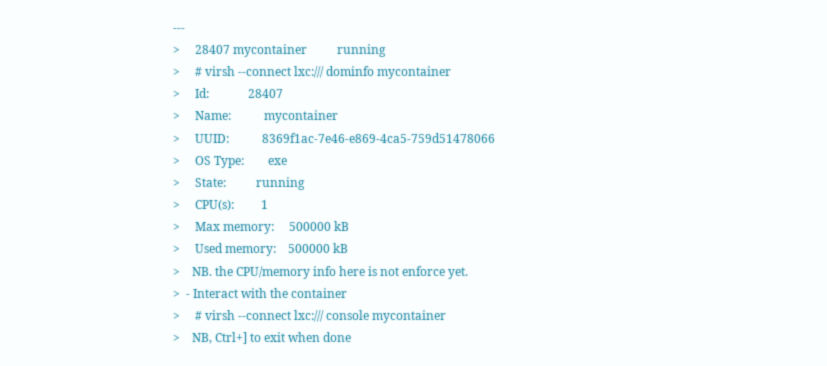---
>     28407 mycontainer          running
>     # virsh --connect lxc:/// dominfo mycontainer
>     Id:             28407
>     Name:           mycontainer
>     UUID:           8369f1ac-7e46-e869-4ca5-759d51478066
>     OS Type:        exe
>     State:          running
>     CPU(s):         1
>     Max memory:     500000 kB
>     Used memory:    500000 kB
>    NB. the CPU/memory info here is not enforce yet.
>  - Interact with the container
>     # virsh --connect lxc:/// console mycontainer
>    NB, Ctrl+] to exit when done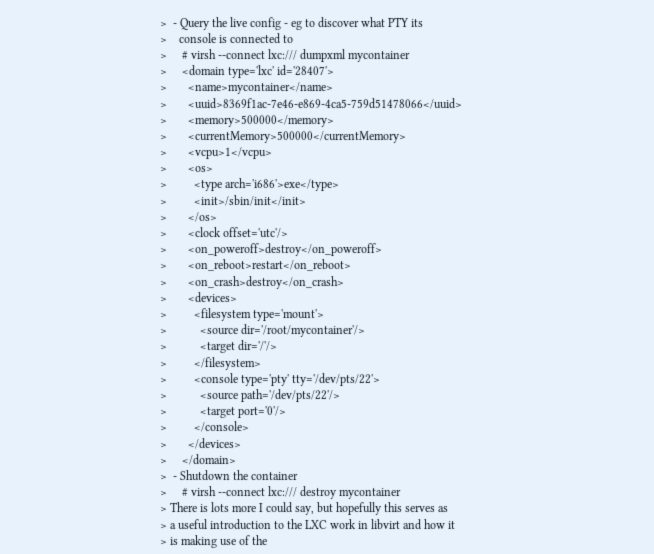>  - Query the live config - eg to discover what PTY its
>    console is connected to
>     # virsh --connect lxc:/// dumpxml mycontainer
>     <domain type='lxc' id='28407'>
>       <name>mycontainer</name>
>       <uuid>8369f1ac-7e46-e869-4ca5-759d51478066</uuid>
>       <memory>500000</memory>
>       <currentMemory>500000</currentMemory>
>       <vcpu>1</vcpu>
>       <os>
>         <type arch='i686'>exe</type>
>         <init>/sbin/init</init>
>       </os>
>       <clock offset='utc'/>
>       <on_poweroff>destroy</on_poweroff>
>       <on_reboot>restart</on_reboot>
>       <on_crash>destroy</on_crash>
>       <devices>
>         <filesystem type='mount'>
>           <source dir='/root/mycontainer'/>
>           <target dir='/'/>
>         </filesystem>
>         <console type='pty' tty='/dev/pts/22'>
>           <source path='/dev/pts/22'/>
>           <target port='0'/>
>         </console>
>       </devices>
>     </domain>
>  - Shutdown the container
>     # virsh --connect lxc:/// destroy mycontainer
> There is lots more I could say, but hopefully this serves as
> a useful introduction to the LXC work in libvirt and how it
> is making use of the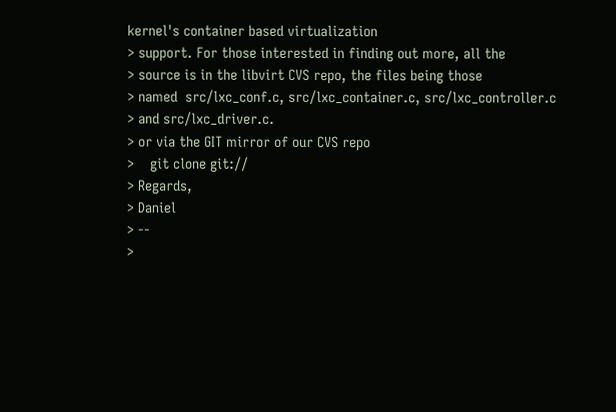kernel's container based virtualization
> support. For those interested in finding out more, all the
> source is in the libvirt CVS repo, the files being those
> named  src/lxc_conf.c, src/lxc_container.c, src/lxc_controller.c
> and src/lxc_driver.c.
> or via the GIT mirror of our CVS repo
>    git clone git://
> Regards,
> Daniel
> --
>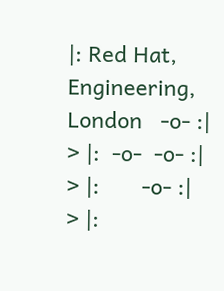|: Red Hat, Engineering, London   -o- :|
> |:  -o-  -o- :|
> |:       -o- :|
> |: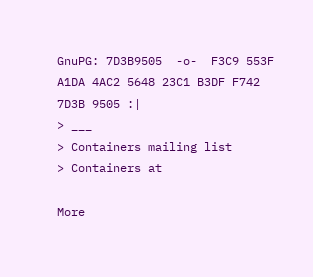GnuPG: 7D3B9505  -o-  F3C9 553F A1DA 4AC2 5648 23C1 B3DF F742 7D3B 9505 :|
> ___
> Containers mailing list
> Containers at

More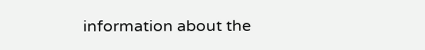information about the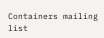Containers mailing list